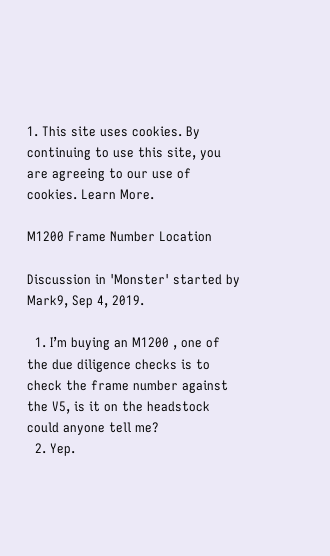1. This site uses cookies. By continuing to use this site, you are agreeing to our use of cookies. Learn More.

M1200 Frame Number Location

Discussion in 'Monster' started by Mark9, Sep 4, 2019.

  1. I’m buying an M1200 , one of the due diligence checks is to check the frame number against the V5, is it on the headstock could anyone tell me?
  2. Yep.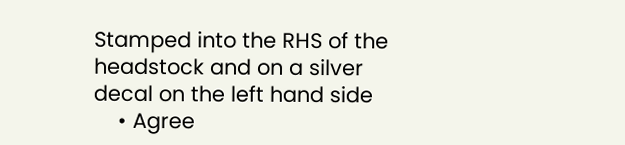Stamped into the RHS of the headstock and on a silver decal on the left hand side
    • Agree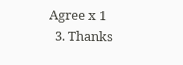Agree x 1
  3. Thanks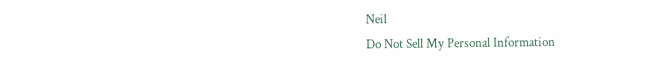Neil
Do Not Sell My Personal Information